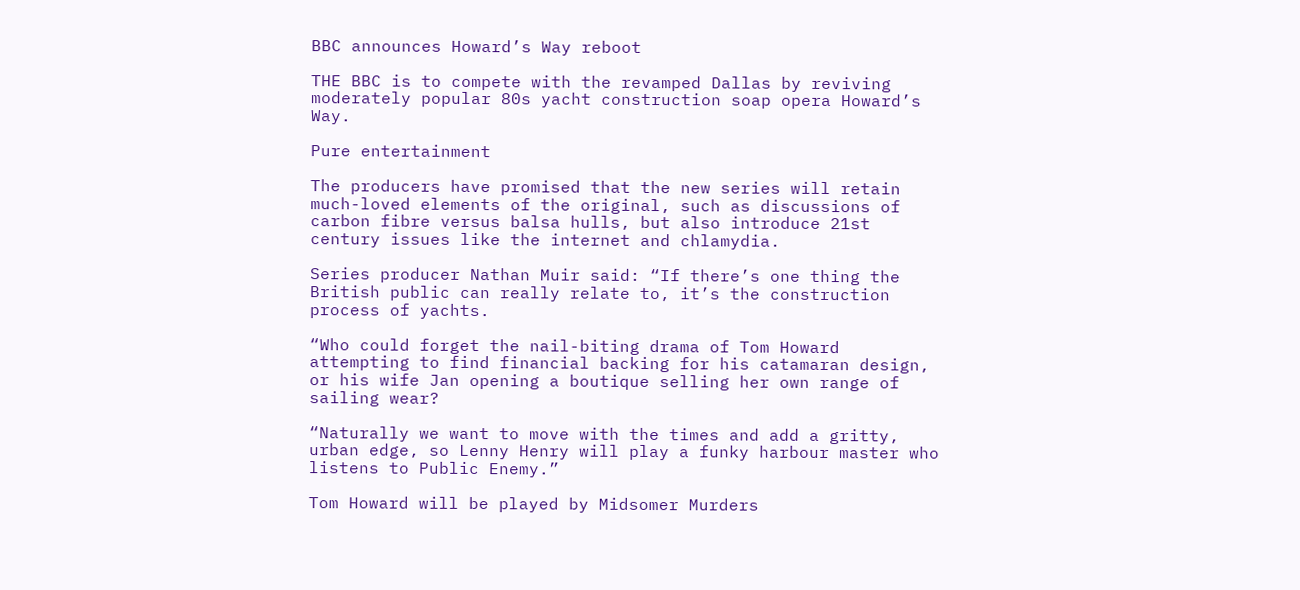BBC announces Howard’s Way reboot

THE BBC is to compete with the revamped Dallas by reviving moderately popular 80s yacht construction soap opera Howard’s Way.

Pure entertainment

The producers have promised that the new series will retain much-loved elements of the original, such as discussions of carbon fibre versus balsa hulls, but also introduce 21st century issues like the internet and chlamydia.

Series producer Nathan Muir said: “If there’s one thing the British public can really relate to, it’s the construction process of yachts.

“Who could forget the nail-biting drama of Tom Howard attempting to find financial backing for his catamaran design, or his wife Jan opening a boutique selling her own range of sailing wear?

“Naturally we want to move with the times and add a gritty, urban edge, so Lenny Henry will play a funky harbour master who listens to Public Enemy.”

Tom Howard will be played by Midsomer Murders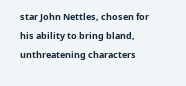star John Nettles, chosen for his ability to bring bland, unthreatening characters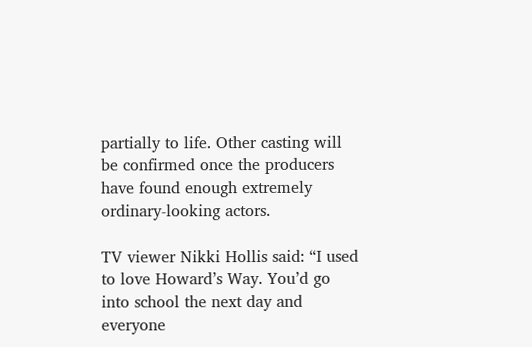partially to life. Other casting will be confirmed once the producers have found enough extremely ordinary-looking actors.

TV viewer Nikki Hollis said: “I used to love Howard’s Way. You’d go into school the next day and everyone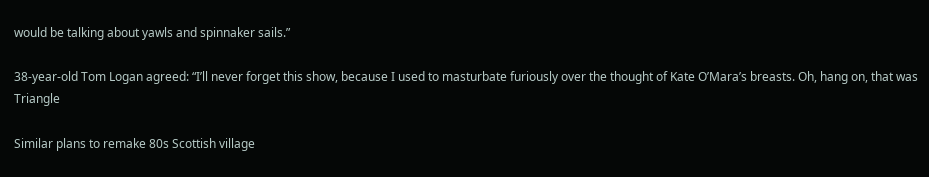would be talking about yawls and spinnaker sails.”

38-year-old Tom Logan agreed: “I’ll never forget this show, because I used to masturbate furiously over the thought of Kate O’Mara’s breasts. Oh, hang on, that was Triangle

Similar plans to remake 80s Scottish village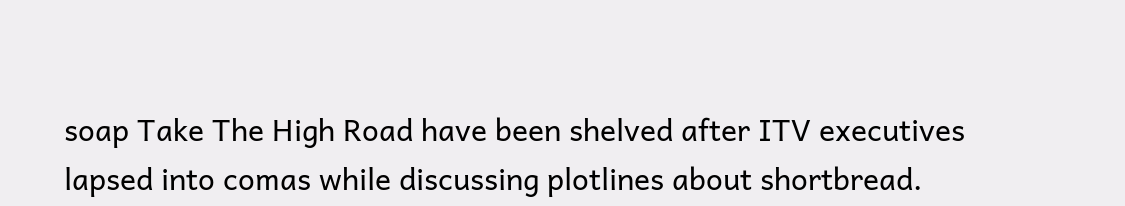soap Take The High Road have been shelved after ITV executives lapsed into comas while discussing plotlines about shortbread.